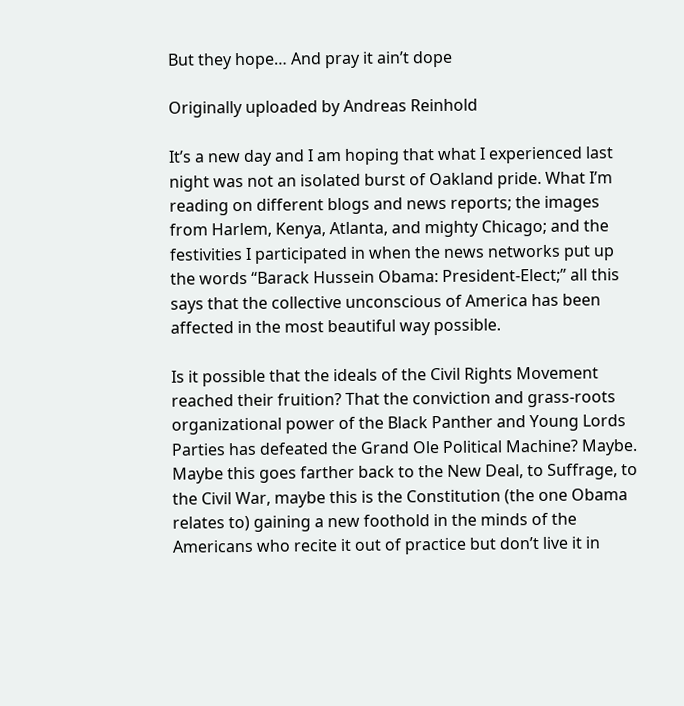But they hope… And pray it ain’t dope

Originally uploaded by Andreas Reinhold

It’s a new day and I am hoping that what I experienced last night was not an isolated burst of Oakland pride. What I’m reading on different blogs and news reports; the images from Harlem, Kenya, Atlanta, and mighty Chicago; and the festivities I participated in when the news networks put up the words “Barack Hussein Obama: President-Elect;” all this says that the collective unconscious of America has been affected in the most beautiful way possible.

Is it possible that the ideals of the Civil Rights Movement reached their fruition? That the conviction and grass-roots organizational power of the Black Panther and Young Lords Parties has defeated the Grand Ole Political Machine? Maybe. Maybe this goes farther back to the New Deal, to Suffrage, to the Civil War, maybe this is the Constitution (the one Obama relates to) gaining a new foothold in the minds of the Americans who recite it out of practice but don’t live it in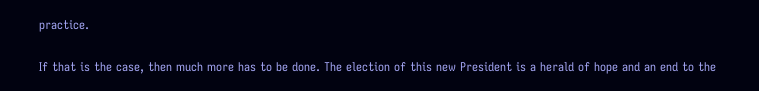practice.

If that is the case, then much more has to be done. The election of this new President is a herald of hope and an end to the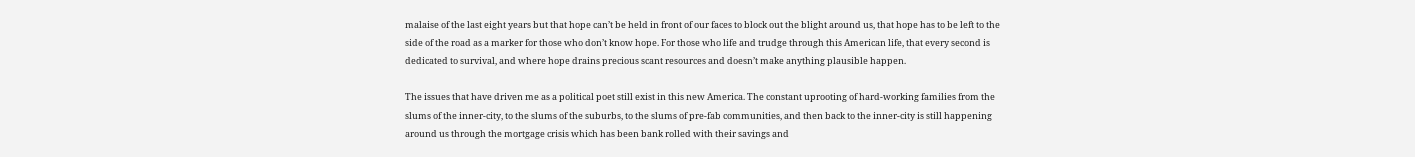malaise of the last eight years but that hope can’t be held in front of our faces to block out the blight around us, that hope has to be left to the side of the road as a marker for those who don’t know hope. For those who life and trudge through this American life, that every second is dedicated to survival, and where hope drains precious scant resources and doesn’t make anything plausible happen.

The issues that have driven me as a political poet still exist in this new America. The constant uprooting of hard-working families from the slums of the inner-city, to the slums of the suburbs, to the slums of pre-fab communities, and then back to the inner-city is still happening around us through the mortgage crisis which has been bank rolled with their savings and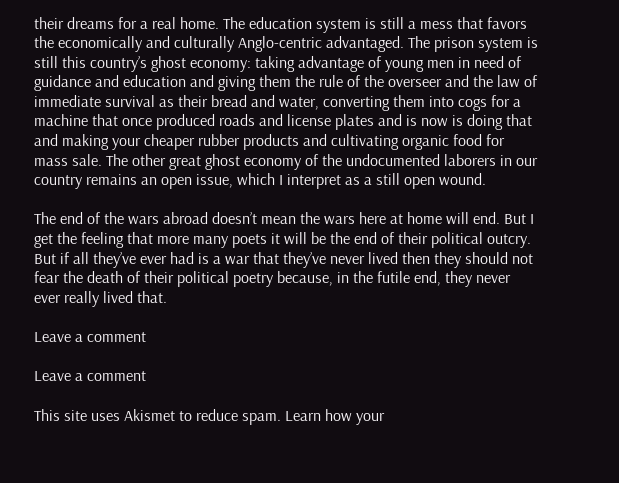their dreams for a real home. The education system is still a mess that favors the economically and culturally Anglo-centric advantaged. The prison system is still this country’s ghost economy: taking advantage of young men in need of guidance and education and giving them the rule of the overseer and the law of immediate survival as their bread and water, converting them into cogs for a machine that once produced roads and license plates and is now is doing that and making your cheaper rubber products and cultivating organic food for mass sale. The other great ghost economy of the undocumented laborers in our country remains an open issue, which I interpret as a still open wound.

The end of the wars abroad doesn’t mean the wars here at home will end. But I get the feeling that more many poets it will be the end of their political outcry. But if all they’ve ever had is a war that they’ve never lived then they should not fear the death of their political poetry because, in the futile end, they never ever really lived that.

Leave a comment

Leave a comment

This site uses Akismet to reduce spam. Learn how your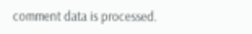comment data is processed.